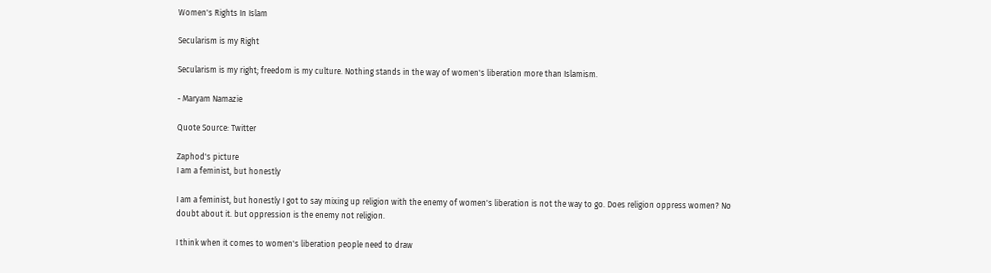Women's Rights In Islam

Secularism is my Right

Secularism is my right; freedom is my culture. Nothing stands in the way of women's liberation more than Islamism.

- Maryam Namazie

Quote Source: Twitter

Zaphod's picture
I am a feminist, but honestly

I am a feminist, but honestly I got to say mixing up religion with the enemy of women's liberation is not the way to go. Does religion oppress women? No doubt about it. but oppression is the enemy not religion.

I think when it comes to women's liberation people need to draw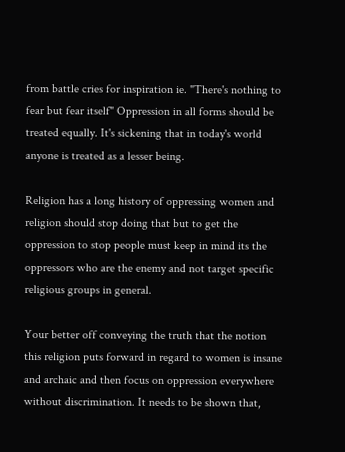from battle cries for inspiration ie. "There's nothing to fear but fear itself" Oppression in all forms should be treated equally. It's sickening that in today's world anyone is treated as a lesser being.

Religion has a long history of oppressing women and religion should stop doing that but to get the oppression to stop people must keep in mind its the oppressors who are the enemy and not target specific religious groups in general.

Your better off conveying the truth that the notion this religion puts forward in regard to women is insane and archaic and then focus on oppression everywhere without discrimination. It needs to be shown that,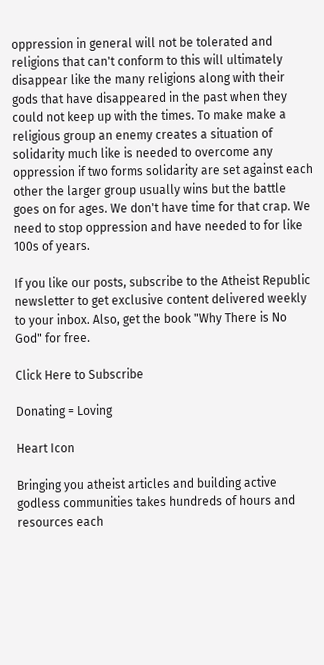oppression in general will not be tolerated and religions that can't conform to this will ultimately disappear like the many religions along with their gods that have disappeared in the past when they could not keep up with the times. To make make a religious group an enemy creates a situation of solidarity much like is needed to overcome any oppression if two forms solidarity are set against each other the larger group usually wins but the battle goes on for ages. We don't have time for that crap. We need to stop oppression and have needed to for like 100s of years.

If you like our posts, subscribe to the Atheist Republic newsletter to get exclusive content delivered weekly to your inbox. Also, get the book "Why There is No God" for free.

Click Here to Subscribe

Donating = Loving

Heart Icon

Bringing you atheist articles and building active godless communities takes hundreds of hours and resources each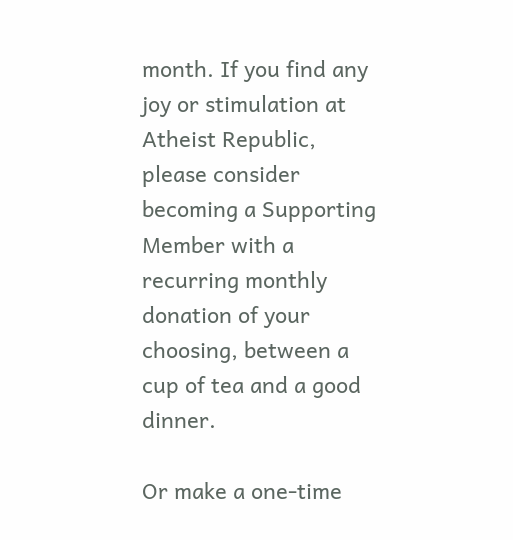month. If you find any joy or stimulation at Atheist Republic, please consider becoming a Supporting Member with a recurring monthly donation of your choosing, between a cup of tea and a good dinner.

Or make a one-time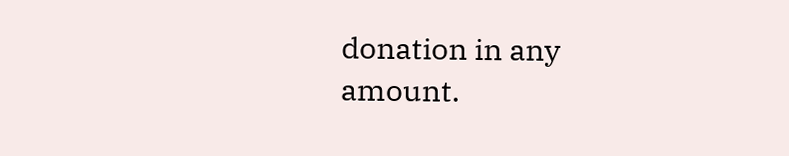donation in any amount.